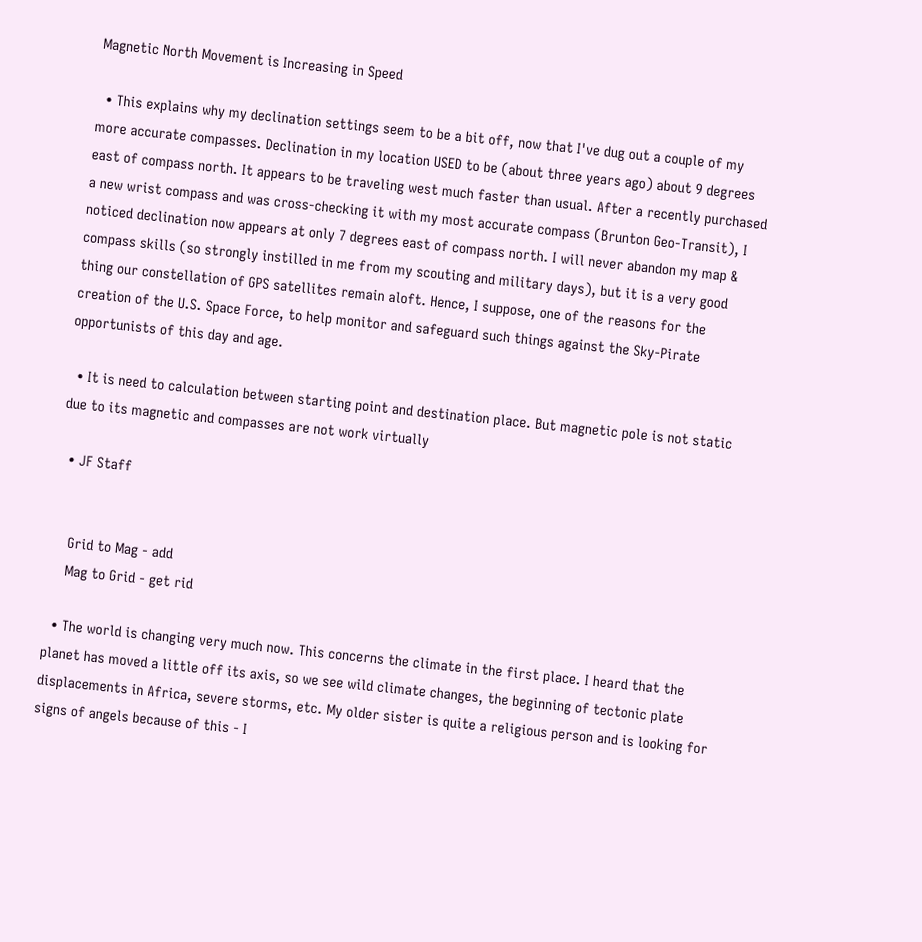Magnetic North Movement is Increasing in Speed

  • This explains why my declination settings seem to be a bit off, now that I've dug out a couple of my more accurate compasses. Declination in my location USED to be (about three years ago) about 9 degrees east of compass north. It appears to be traveling west much faster than usual. After a recently purchased a new wrist compass and was cross-checking it with my most accurate compass (Brunton Geo-Transit), I noticed declination now appears at only 7 degrees east of compass north. I will never abandon my map & compass skills (so strongly instilled in me from my scouting and military days), but it is a very good thing our constellation of GPS satellites remain aloft. Hence, I suppose, one of the reasons for the creation of the U.S. Space Force, to help monitor and safeguard such things against the Sky-Pirate opportunists of this day and age.

  • It is need to calculation between starting point and destination place. But magnetic pole is not static due to its magnetic and compasses are not work virtually

  • JF Staff


    Grid to Mag - add
    Mag to Grid - get rid

  • The world is changing very much now. This concerns the climate in the first place. I heard that the planet has moved a little off its axis, so we see wild climate changes, the beginning of tectonic plate displacements in Africa, severe storms, etc. My older sister is quite a religious person and is looking for signs of angels because of this - I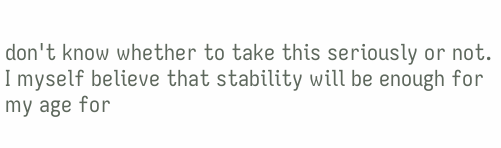don't know whether to take this seriously or not. I myself believe that stability will be enough for my age for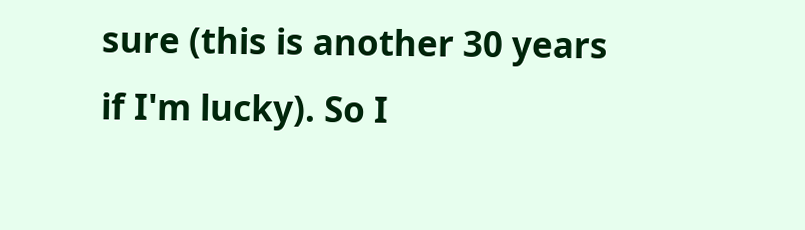sure (this is another 30 years if I'm lucky). So I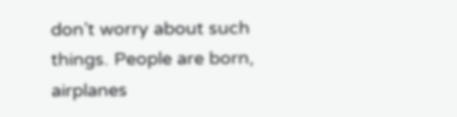don’t worry about such things. People are born, airplanes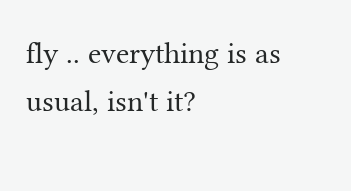fly .. everything is as usual, isn't it?